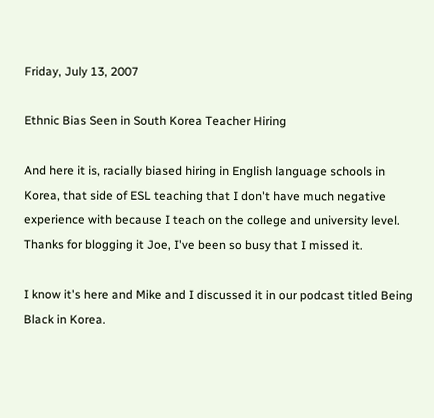Friday, July 13, 2007

Ethnic Bias Seen in South Korea Teacher Hiring

And here it is, racially biased hiring in English language schools in Korea, that side of ESL teaching that I don't have much negative experience with because I teach on the college and university level. Thanks for blogging it Joe, I've been so busy that I missed it.

I know it's here and Mike and I discussed it in our podcast titled Being Black in Korea.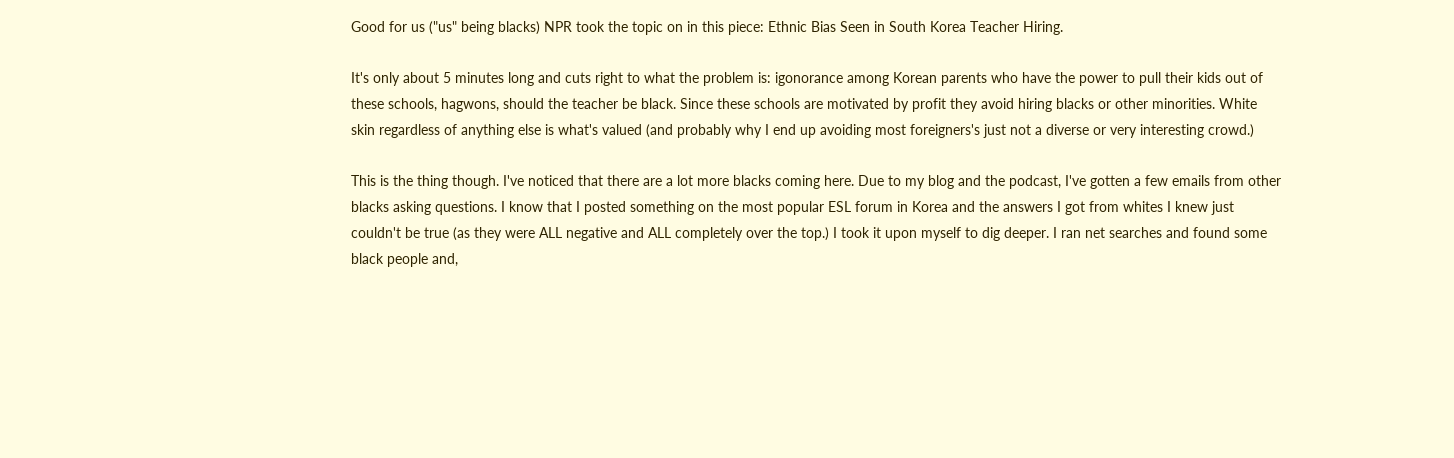Good for us ("us" being blacks) NPR took the topic on in this piece: Ethnic Bias Seen in South Korea Teacher Hiring.

It's only about 5 minutes long and cuts right to what the problem is: igonorance among Korean parents who have the power to pull their kids out of these schools, hagwons, should the teacher be black. Since these schools are motivated by profit they avoid hiring blacks or other minorities. White skin regardless of anything else is what's valued (and probably why I end up avoiding most foreigners's just not a diverse or very interesting crowd.)

This is the thing though. I've noticed that there are a lot more blacks coming here. Due to my blog and the podcast, I've gotten a few emails from other blacks asking questions. I know that I posted something on the most popular ESL forum in Korea and the answers I got from whites I knew just couldn't be true (as they were ALL negative and ALL completely over the top.) I took it upon myself to dig deeper. I ran net searches and found some black people and,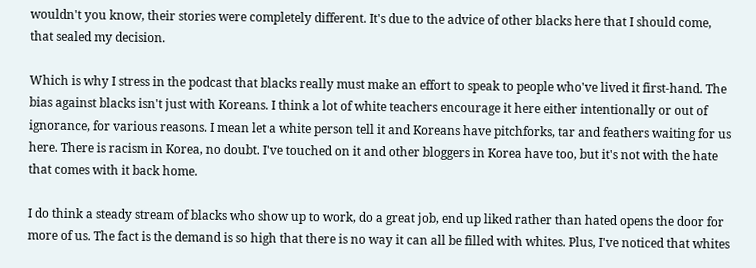wouldn't you know, their stories were completely different. It's due to the advice of other blacks here that I should come, that sealed my decision.

Which is why I stress in the podcast that blacks really must make an effort to speak to people who've lived it first-hand. The bias against blacks isn't just with Koreans. I think a lot of white teachers encourage it here either intentionally or out of ignorance, for various reasons. I mean let a white person tell it and Koreans have pitchforks, tar and feathers waiting for us here. There is racism in Korea, no doubt. I've touched on it and other bloggers in Korea have too, but it's not with the hate that comes with it back home.

I do think a steady stream of blacks who show up to work, do a great job, end up liked rather than hated opens the door for more of us. The fact is the demand is so high that there is no way it can all be filled with whites. Plus, I've noticed that whites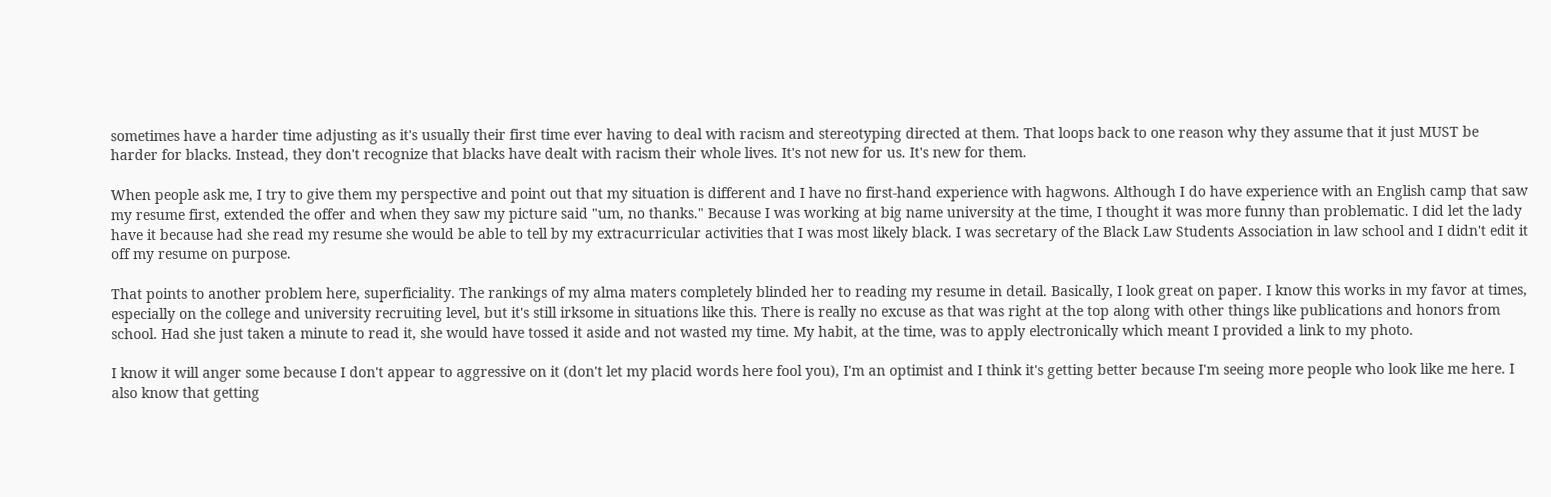sometimes have a harder time adjusting as it's usually their first time ever having to deal with racism and stereotyping directed at them. That loops back to one reason why they assume that it just MUST be harder for blacks. Instead, they don't recognize that blacks have dealt with racism their whole lives. It's not new for us. It's new for them.

When people ask me, I try to give them my perspective and point out that my situation is different and I have no first-hand experience with hagwons. Although I do have experience with an English camp that saw my resume first, extended the offer and when they saw my picture said "um, no thanks." Because I was working at big name university at the time, I thought it was more funny than problematic. I did let the lady have it because had she read my resume she would be able to tell by my extracurricular activities that I was most likely black. I was secretary of the Black Law Students Association in law school and I didn't edit it off my resume on purpose.

That points to another problem here, superficiality. The rankings of my alma maters completely blinded her to reading my resume in detail. Basically, I look great on paper. I know this works in my favor at times, especially on the college and university recruiting level, but it's still irksome in situations like this. There is really no excuse as that was right at the top along with other things like publications and honors from school. Had she just taken a minute to read it, she would have tossed it aside and not wasted my time. My habit, at the time, was to apply electronically which meant I provided a link to my photo.

I know it will anger some because I don't appear to aggressive on it (don't let my placid words here fool you), I'm an optimist and I think it's getting better because I'm seeing more people who look like me here. I also know that getting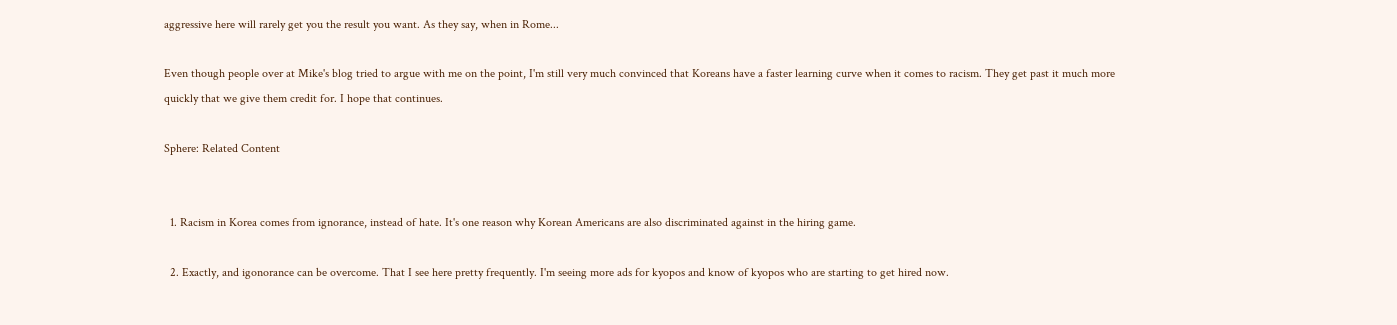aggressive here will rarely get you the result you want. As they say, when in Rome...

Even though people over at Mike's blog tried to argue with me on the point, I'm still very much convinced that Koreans have a faster learning curve when it comes to racism. They get past it much more quickly that we give them credit for. I hope that continues.

Sphere: Related Content


  1. Racism in Korea comes from ignorance, instead of hate. It's one reason why Korean Americans are also discriminated against in the hiring game.

  2. Exactly, and igonorance can be overcome. That I see here pretty frequently. I'm seeing more ads for kyopos and know of kyopos who are starting to get hired now.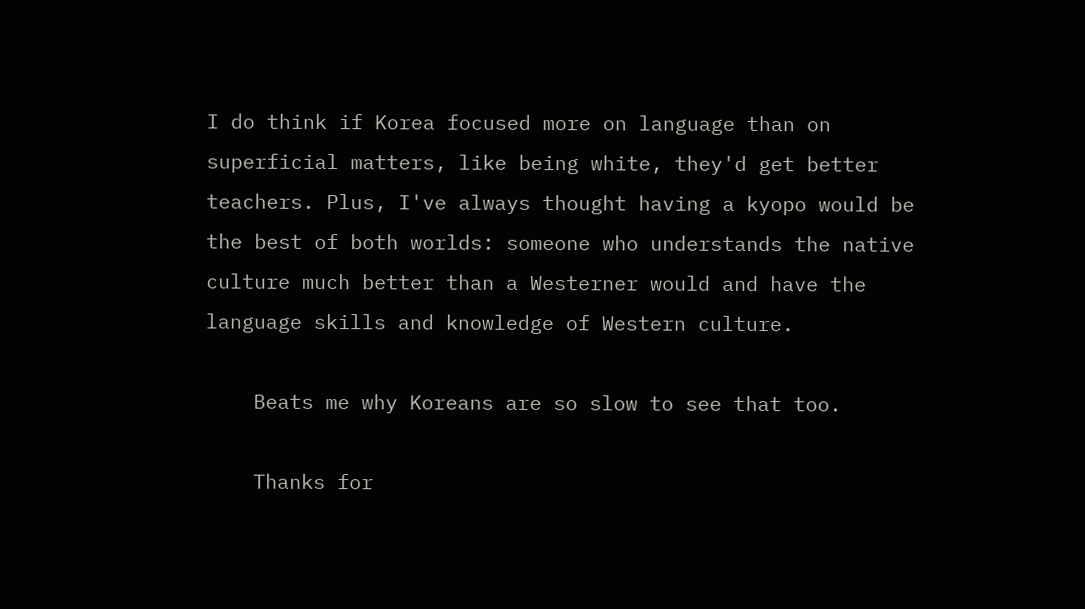I do think if Korea focused more on language than on superficial matters, like being white, they'd get better teachers. Plus, I've always thought having a kyopo would be the best of both worlds: someone who understands the native culture much better than a Westerner would and have the language skills and knowledge of Western culture.

    Beats me why Koreans are so slow to see that too.

    Thanks for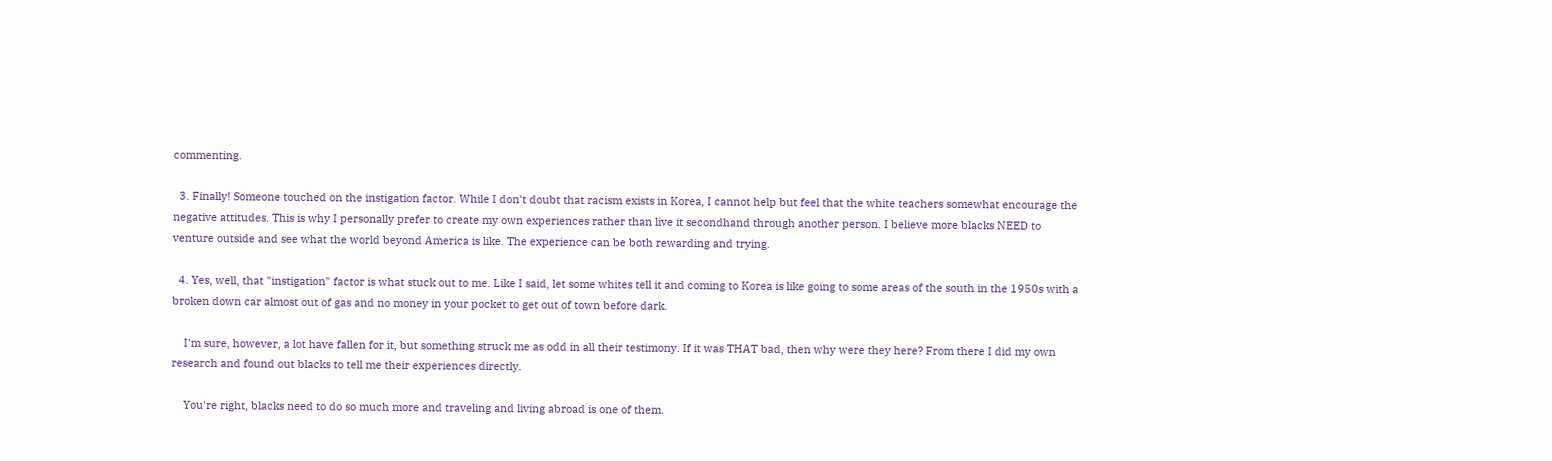commenting.

  3. Finally! Someone touched on the instigation factor. While I don't doubt that racism exists in Korea, I cannot help but feel that the white teachers somewhat encourage the negative attitudes. This is why I personally prefer to create my own experiences rather than live it secondhand through another person. I believe more blacks NEED to venture outside and see what the world beyond America is like. The experience can be both rewarding and trying.

  4. Yes, well, that "instigation" factor is what stuck out to me. Like I said, let some whites tell it and coming to Korea is like going to some areas of the south in the 1950s with a broken down car almost out of gas and no money in your pocket to get out of town before dark.

    I'm sure, however, a lot have fallen for it, but something struck me as odd in all their testimony. If it was THAT bad, then why were they here? From there I did my own research and found out blacks to tell me their experiences directly.

    You're right, blacks need to do so much more and traveling and living abroad is one of them.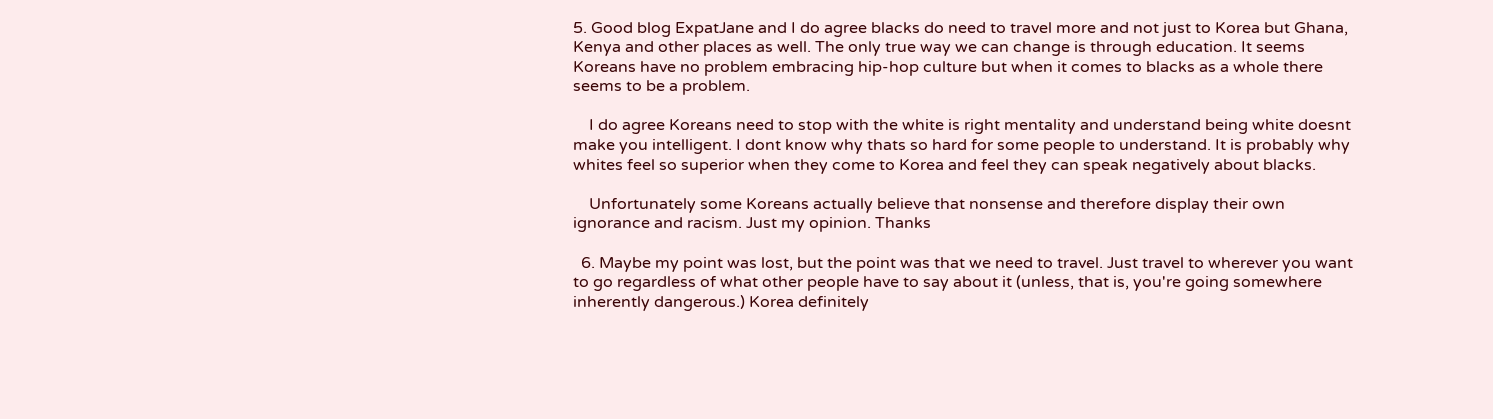5. Good blog ExpatJane and I do agree blacks do need to travel more and not just to Korea but Ghana, Kenya and other places as well. The only true way we can change is through education. It seems Koreans have no problem embracing hip-hop culture but when it comes to blacks as a whole there seems to be a problem.

    I do agree Koreans need to stop with the white is right mentality and understand being white doesnt make you intelligent. I dont know why thats so hard for some people to understand. It is probably why whites feel so superior when they come to Korea and feel they can speak negatively about blacks.

    Unfortunately some Koreans actually believe that nonsense and therefore display their own ignorance and racism. Just my opinion. Thanks

  6. Maybe my point was lost, but the point was that we need to travel. Just travel to wherever you want to go regardless of what other people have to say about it (unless, that is, you're going somewhere inherently dangerous.) Korea definitely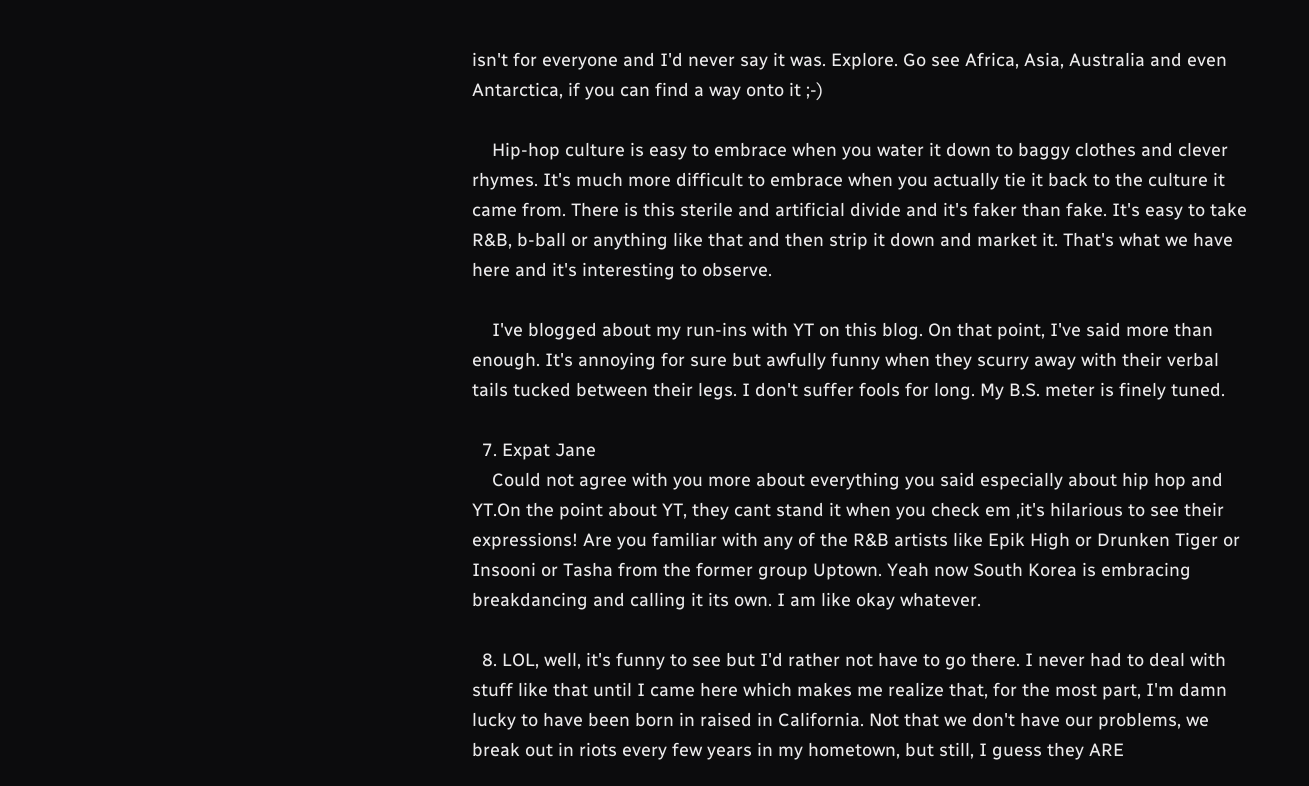isn't for everyone and I'd never say it was. Explore. Go see Africa, Asia, Australia and even Antarctica, if you can find a way onto it ;-)

    Hip-hop culture is easy to embrace when you water it down to baggy clothes and clever rhymes. It's much more difficult to embrace when you actually tie it back to the culture it came from. There is this sterile and artificial divide and it's faker than fake. It's easy to take R&B, b-ball or anything like that and then strip it down and market it. That's what we have here and it's interesting to observe.

    I've blogged about my run-ins with YT on this blog. On that point, I've said more than enough. It's annoying for sure but awfully funny when they scurry away with their verbal tails tucked between their legs. I don't suffer fools for long. My B.S. meter is finely tuned.

  7. Expat Jane
    Could not agree with you more about everything you said especially about hip hop and YT.On the point about YT, they cant stand it when you check em ,it's hilarious to see their expressions! Are you familiar with any of the R&B artists like Epik High or Drunken Tiger or Insooni or Tasha from the former group Uptown. Yeah now South Korea is embracing breakdancing and calling it its own. I am like okay whatever.

  8. LOL, well, it's funny to see but I'd rather not have to go there. I never had to deal with stuff like that until I came here which makes me realize that, for the most part, I'm damn lucky to have been born in raised in California. Not that we don't have our problems, we break out in riots every few years in my hometown, but still, I guess they ARE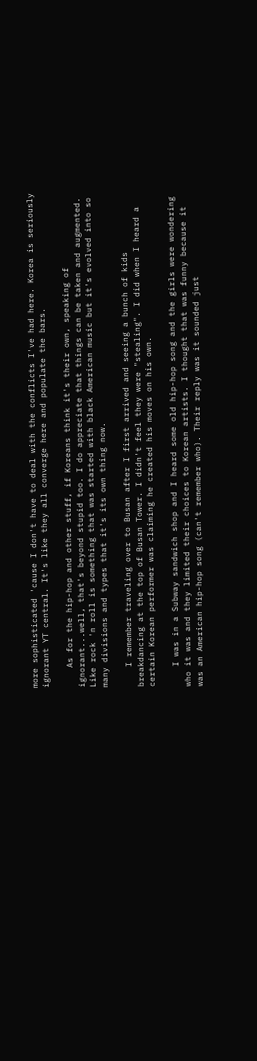more sophisticated 'cause I don't have to deal with the conflicts I've had here. Korea is seriously ignorant YT central. It's like they all converge here and populate the bars.

    As for the hip-hop and other stuff, if Koreans think it's their own, speaking of ignorant...well, that's beyond stupid too. I do appreciate that things can be taken and augmented. Like rock 'n roll is something that was started with black American music but it's evolved into so many divisions and types that it's its own thing now.

    I remember traveling over to Busan after I first arrived and seeing a bunch of kids breakdancing at the top of Busan Tower. I didn't feel they were "stealing". I did when I heard a certain Korean performer was claiming he created his moves on his own.

    I was in a Subway sandwich shop and I heard some old hip-hop song and the girls were wondering who it was and they limited their choices to Korean artists. I thought that was funny because it was an American hip-hop song (can't remember who). Their reply was it sounded just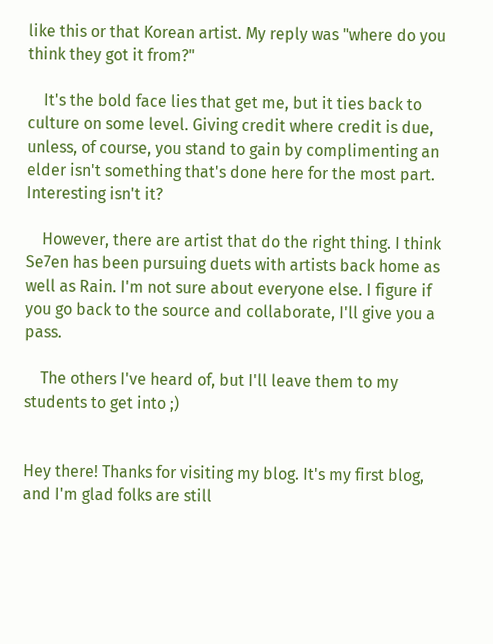like this or that Korean artist. My reply was "where do you think they got it from?"

    It's the bold face lies that get me, but it ties back to culture on some level. Giving credit where credit is due, unless, of course, you stand to gain by complimenting an elder isn't something that's done here for the most part. Interesting isn't it?

    However, there are artist that do the right thing. I think Se7en has been pursuing duets with artists back home as well as Rain. I'm not sure about everyone else. I figure if you go back to the source and collaborate, I'll give you a pass.

    The others I've heard of, but I'll leave them to my students to get into ;)


Hey there! Thanks for visiting my blog. It's my first blog, and I'm glad folks are still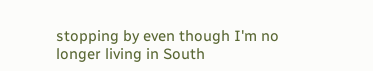stopping by even though I'm no longer living in South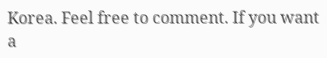Korea. Feel free to comment. If you want a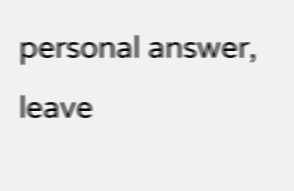personal answer, leave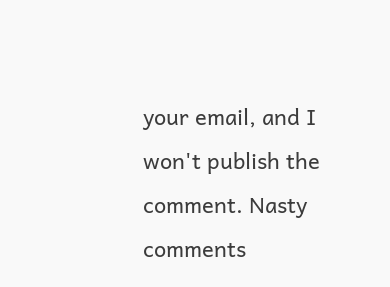your email, and I won't publish the comment. Nasty comments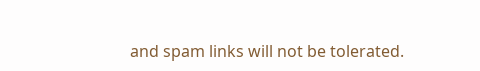and spam links will not be tolerated.